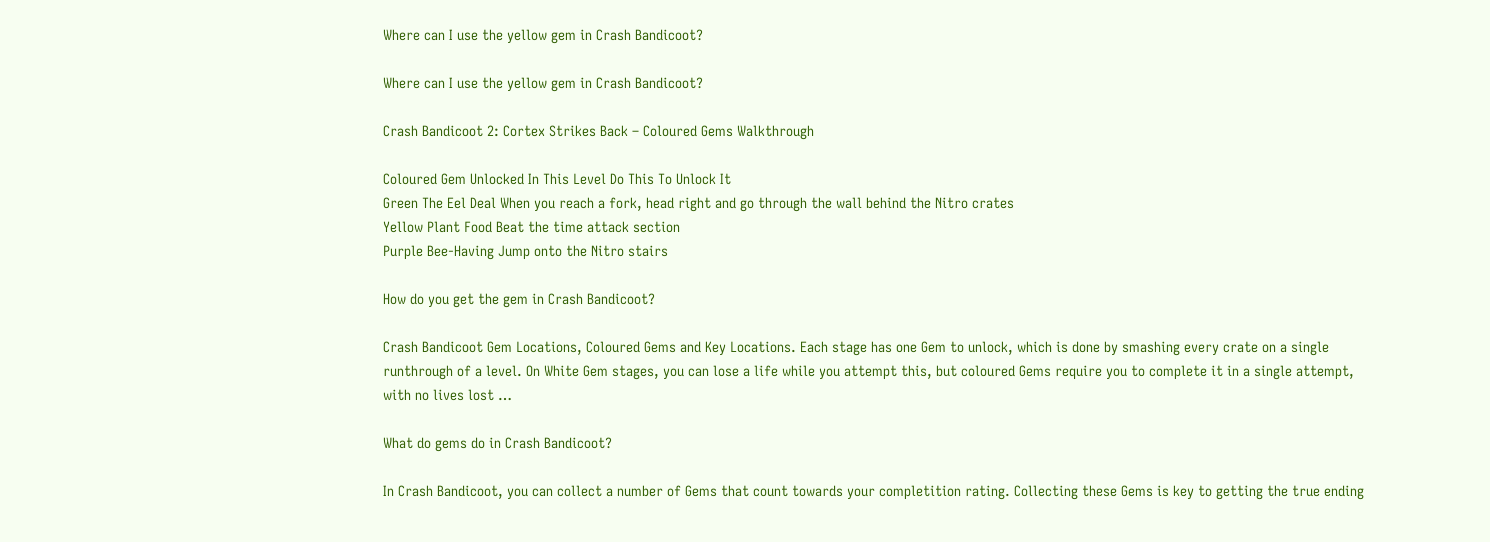Where can I use the yellow gem in Crash Bandicoot?

Where can I use the yellow gem in Crash Bandicoot?

Crash Bandicoot 2: Cortex Strikes Back – Coloured Gems Walkthrough

Coloured Gem Unlocked In This Level Do This To Unlock It
Green The Eel Deal When you reach a fork, head right and go through the wall behind the Nitro crates
Yellow Plant Food Beat the time attack section
Purple Bee-Having Jump onto the Nitro stairs

How do you get the gem in Crash Bandicoot?

Crash Bandicoot Gem Locations, Coloured Gems and Key Locations. Each stage has one Gem to unlock, which is done by smashing every crate on a single runthrough of a level. On White Gem stages, you can lose a life while you attempt this, but coloured Gems require you to complete it in a single attempt, with no lives lost …

What do gems do in Crash Bandicoot?

In Crash Bandicoot, you can collect a number of Gems that count towards your completition rating. Collecting these Gems is key to getting the true ending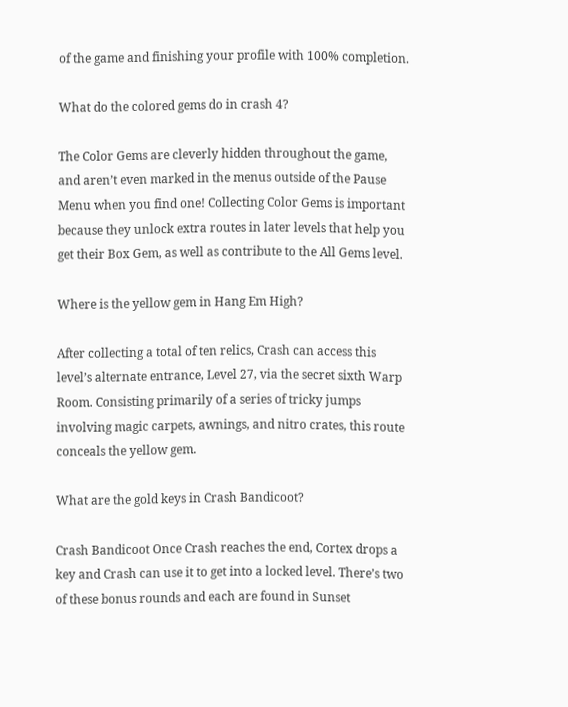of the game and finishing your profile with 100% completion.

What do the colored gems do in crash 4?

The Color Gems are cleverly hidden throughout the game, and aren’t even marked in the menus outside of the Pause Menu when you find one! Collecting Color Gems is important because they unlock extra routes in later levels that help you get their Box Gem, as well as contribute to the All Gems level.

Where is the yellow gem in Hang Em High?

After collecting a total of ten relics, Crash can access this level’s alternate entrance, Level 27, via the secret sixth Warp Room. Consisting primarily of a series of tricky jumps involving magic carpets, awnings, and nitro crates, this route conceals the yellow gem.

What are the gold keys in Crash Bandicoot?

Crash Bandicoot Once Crash reaches the end, Cortex drops a key and Crash can use it to get into a locked level. There’s two of these bonus rounds and each are found in Sunset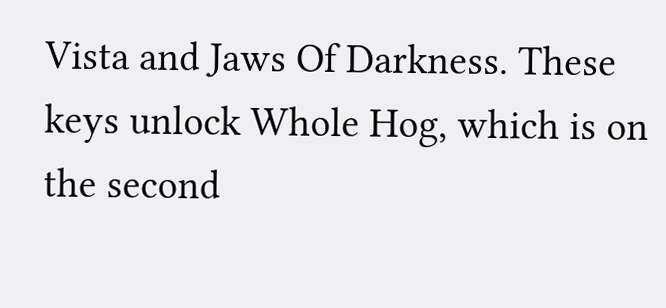Vista and Jaws Of Darkness. These keys unlock Whole Hog, which is on the second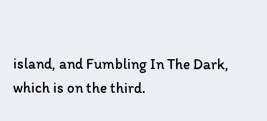island, and Fumbling In The Dark, which is on the third.